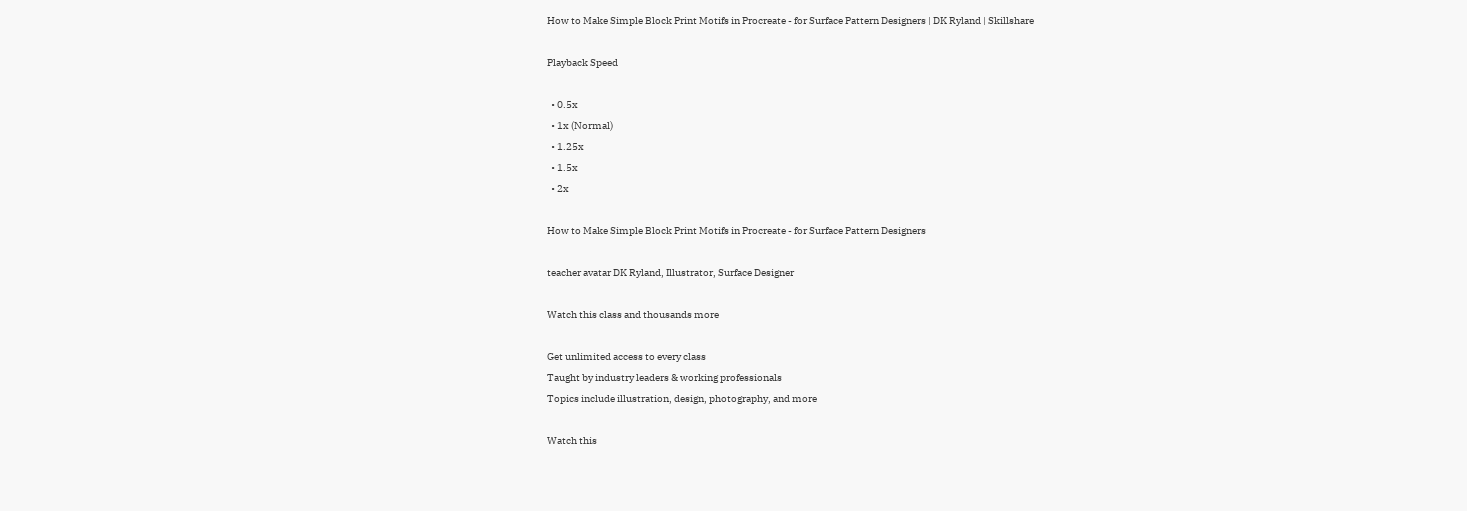How to Make Simple Block Print Motifs in Procreate - for Surface Pattern Designers | DK Ryland | Skillshare

Playback Speed

  • 0.5x
  • 1x (Normal)
  • 1.25x
  • 1.5x
  • 2x

How to Make Simple Block Print Motifs in Procreate - for Surface Pattern Designers

teacher avatar DK Ryland, Illustrator, Surface Designer

Watch this class and thousands more

Get unlimited access to every class
Taught by industry leaders & working professionals
Topics include illustration, design, photography, and more

Watch this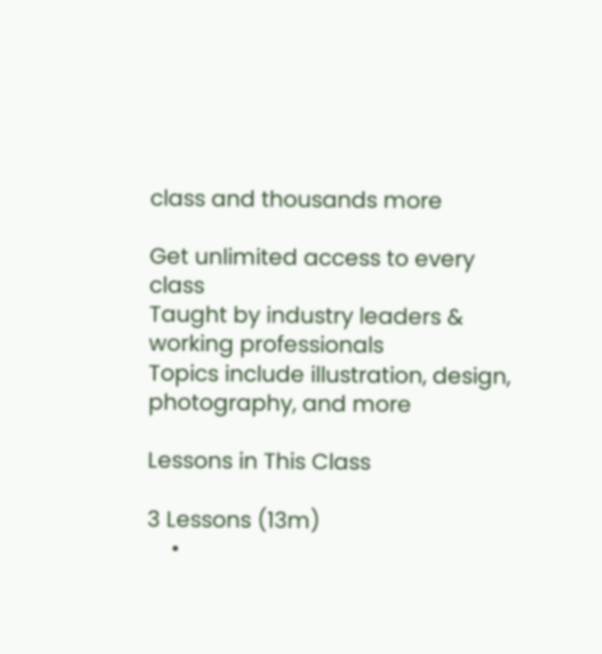class and thousands more

Get unlimited access to every class
Taught by industry leaders & working professionals
Topics include illustration, design, photography, and more

Lessons in This Class

3 Lessons (13m)
    •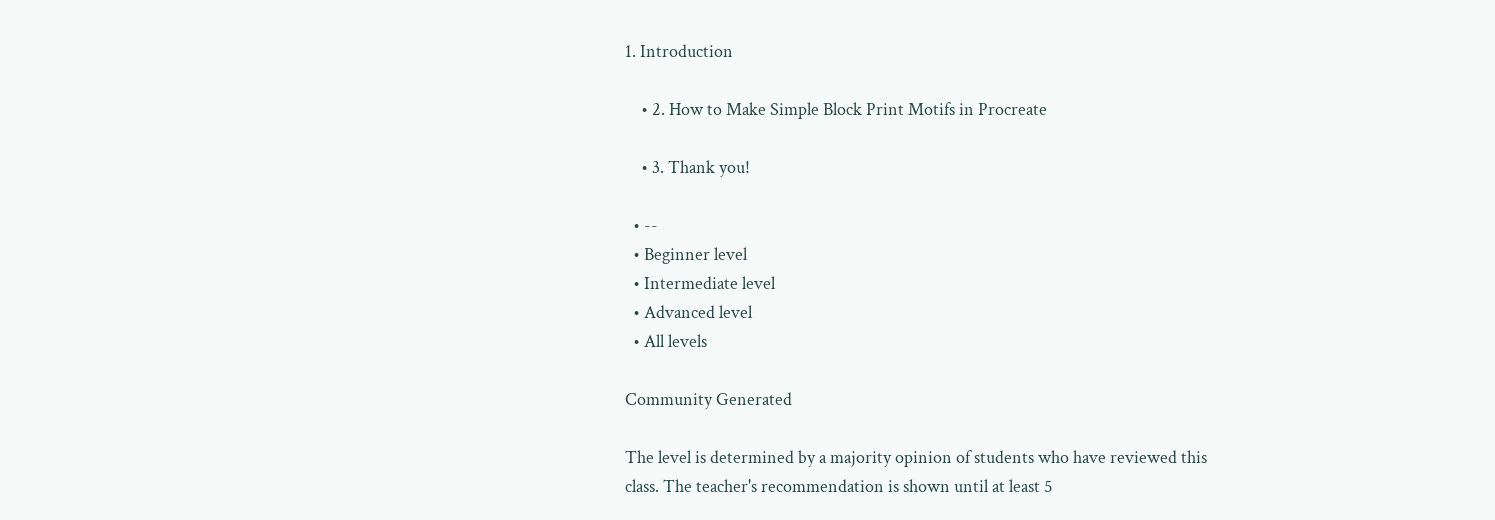1. Introduction

    • 2. How to Make Simple Block Print Motifs in Procreate

    • 3. Thank you!

  • --
  • Beginner level
  • Intermediate level
  • Advanced level
  • All levels

Community Generated

The level is determined by a majority opinion of students who have reviewed this class. The teacher's recommendation is shown until at least 5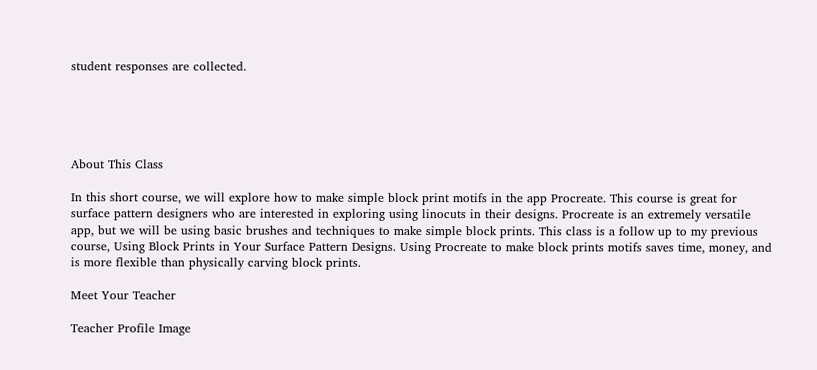student responses are collected.





About This Class

In this short course, we will explore how to make simple block print motifs in the app Procreate. This course is great for surface pattern designers who are interested in exploring using linocuts in their designs. Procreate is an extremely versatile app, but we will be using basic brushes and techniques to make simple block prints. This class is a follow up to my previous course, Using Block Prints in Your Surface Pattern Designs. Using Procreate to make block prints motifs saves time, money, and is more flexible than physically carving block prints.

Meet Your Teacher

Teacher Profile Image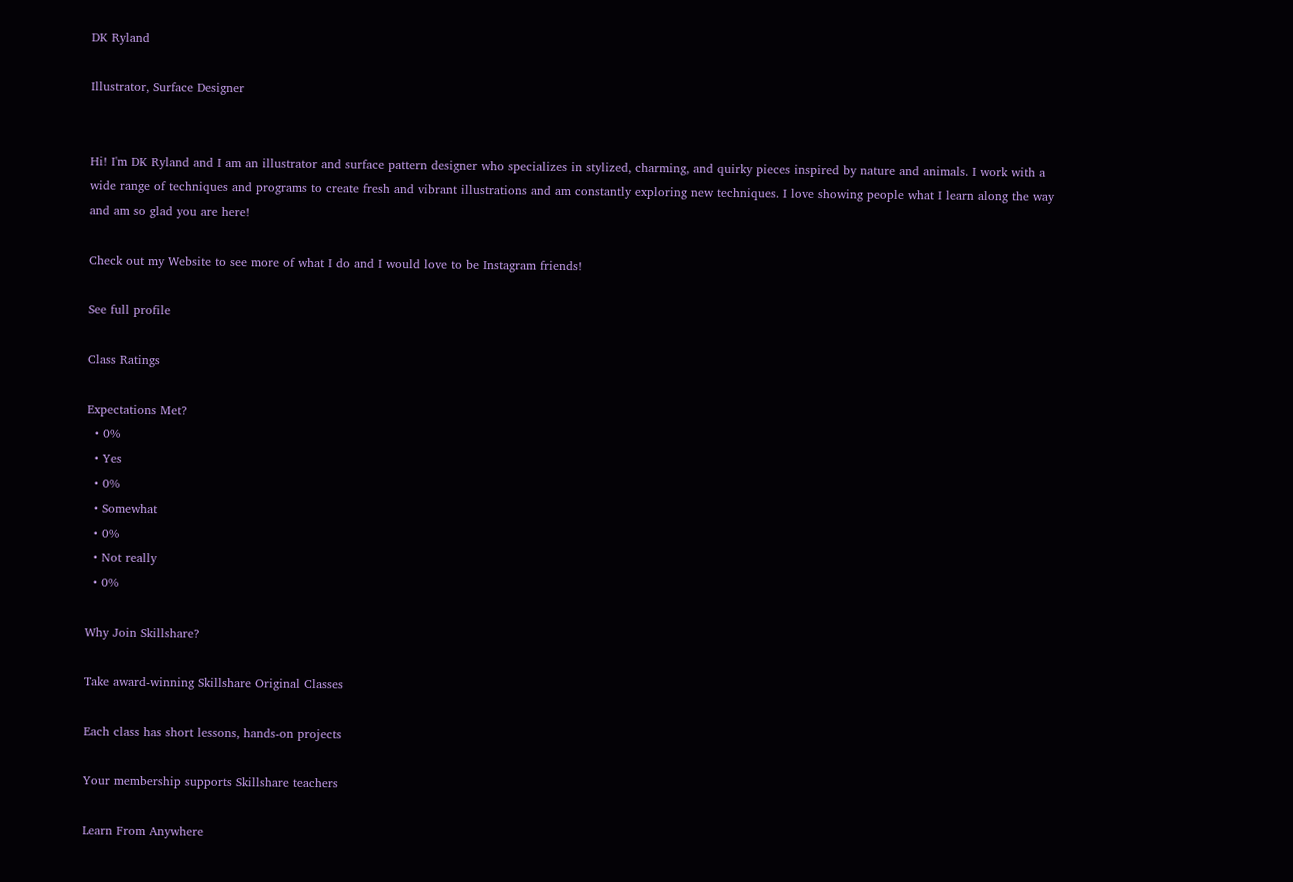DK Ryland

Illustrator, Surface Designer


Hi! I'm DK Ryland and I am an illustrator and surface pattern designer who specializes in stylized, charming, and quirky pieces inspired by nature and animals. I work with a wide range of techniques and programs to create fresh and vibrant illustrations and am constantly exploring new techniques. I love showing people what I learn along the way and am so glad you are here!

Check out my Website to see more of what I do and I would love to be Instagram friends!

See full profile

Class Ratings

Expectations Met?
  • 0%
  • Yes
  • 0%
  • Somewhat
  • 0%
  • Not really
  • 0%

Why Join Skillshare?

Take award-winning Skillshare Original Classes

Each class has short lessons, hands-on projects

Your membership supports Skillshare teachers

Learn From Anywhere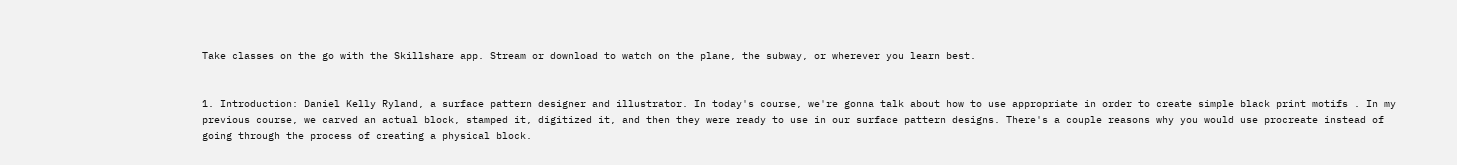Take classes on the go with the Skillshare app. Stream or download to watch on the plane, the subway, or wherever you learn best.


1. Introduction: Daniel Kelly Ryland, a surface pattern designer and illustrator. In today's course, we're gonna talk about how to use appropriate in order to create simple black print motifs . In my previous course, we carved an actual block, stamped it, digitized it, and then they were ready to use in our surface pattern designs. There's a couple reasons why you would use procreate instead of going through the process of creating a physical block.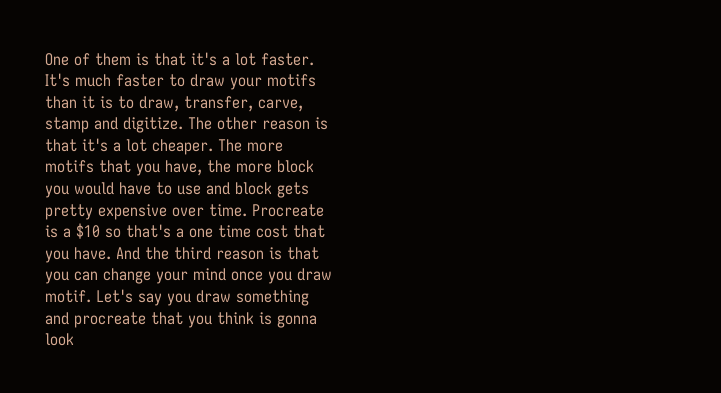One of them is that it's a lot faster. It's much faster to draw your motifs than it is to draw, transfer, carve, stamp and digitize. The other reason is that it's a lot cheaper. The more motifs that you have, the more block you would have to use and block gets pretty expensive over time. Procreate is a $10 so that's a one time cost that you have. And the third reason is that you can change your mind once you draw motif. Let's say you draw something and procreate that you think is gonna look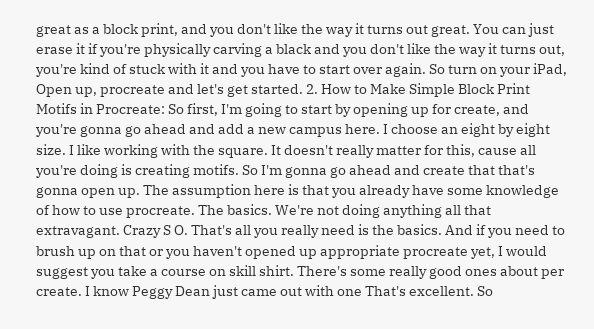great as a block print, and you don't like the way it turns out great. You can just erase it if you're physically carving a black and you don't like the way it turns out, you're kind of stuck with it and you have to start over again. So turn on your iPad, Open up, procreate and let's get started. 2. How to Make Simple Block Print Motifs in Procreate: So first, I'm going to start by opening up for create, and you're gonna go ahead and add a new campus here. I choose an eight by eight size. I like working with the square. It doesn't really matter for this, cause all you're doing is creating motifs. So I'm gonna go ahead and create that that's gonna open up. The assumption here is that you already have some knowledge of how to use procreate. The basics. We're not doing anything all that extravagant. Crazy S O. That's all you really need is the basics. And if you need to brush up on that or you haven't opened up appropriate procreate yet, I would suggest you take a course on skill shirt. There's some really good ones about per create. I know Peggy Dean just came out with one That's excellent. So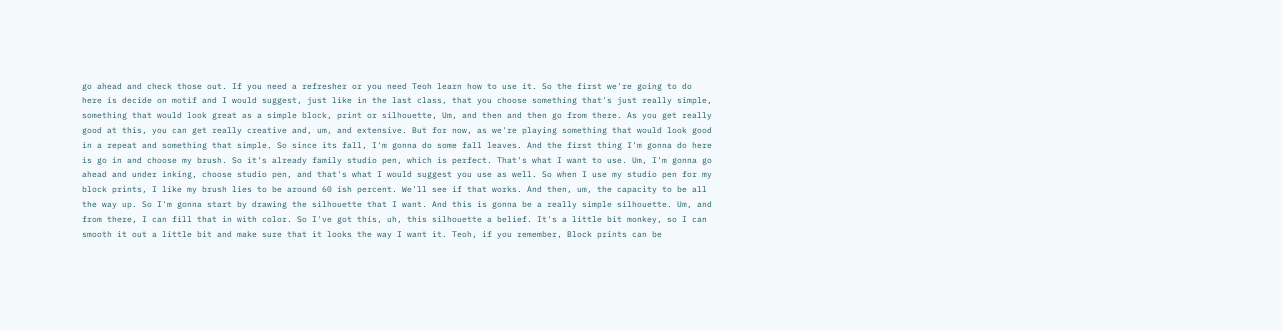go ahead and check those out. If you need a refresher or you need Teoh learn how to use it. So the first we're going to do here is decide on motif and I would suggest, just like in the last class, that you choose something that's just really simple, something that would look great as a simple block, print or silhouette, Um, and then and then go from there. As you get really good at this, you can get really creative and, um, and extensive. But for now, as we're playing something that would look good in a repeat and something that simple. So since its fall, I'm gonna do some fall leaves. And the first thing I'm gonna do here is go in and choose my brush. So it's already family studio pen, which is perfect. That's what I want to use. Um, I'm gonna go ahead and under inking, choose studio pen, and that's what I would suggest you use as well. So when I use my studio pen for my block prints, I like my brush lies to be around 60 ish percent. We'll see if that works. And then, um, the capacity to be all the way up. So I'm gonna start by drawing the silhouette that I want. And this is gonna be a really simple silhouette. Um, and from there, I can fill that in with color. So I've got this, uh, this silhouette a belief. It's a little bit monkey, so I can smooth it out a little bit and make sure that it looks the way I want it. Teoh, if you remember, Block prints can be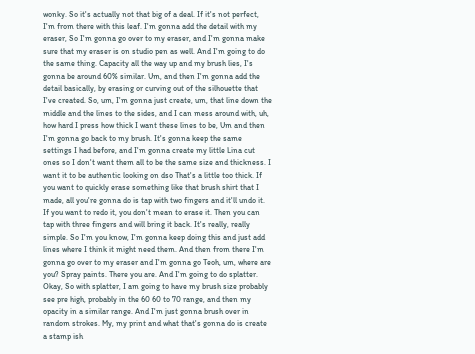wonky. So it's actually not that big of a deal. If it's not perfect, I'm from there with this leaf. I'm gonna add the detail with my eraser, So I'm gonna go over to my eraser, and I'm gonna make sure that my eraser is on studio pen as well. And I'm going to do the same thing. Capacity all the way up and my brush lies, I's gonna be around 60% similar. Um, and then I'm gonna add the detail basically, by erasing or curving out of the silhouette that I've created. So, um, I'm gonna just create, um, that line down the middle and the lines to the sides, and I can mess around with, uh, how hard I press how thick I want these lines to be, Um and then I'm gonna go back to my brush. It's gonna keep the same settings I had before, and I'm gonna create my little Lina cut ones so I don't want them all to be the same size and thickness. I want it to be authentic looking on dso That's a little too thick. If you want to quickly erase something like that brush shirt that I made, all you're gonna do is tap with two fingers and it'll undo it. If you want to redo it, you don't mean to erase it. Then you can tap with three fingers and will bring it back. It's really, really simple. So I'm you know, I'm gonna keep doing this and just add lines where I think it might need them. And then from there I'm gonna go over to my eraser and I'm gonna go Teoh, um, where are you? Spray paints. There you are. And I'm going to do splatter. Okay, So with splatter, I am going to have my brush size probably see pre high, probably in the 60 60 to 70 range, and then my opacity in a similar range. And I'm just gonna brush over in random strokes. My, my print and what that's gonna do is create a stamp ish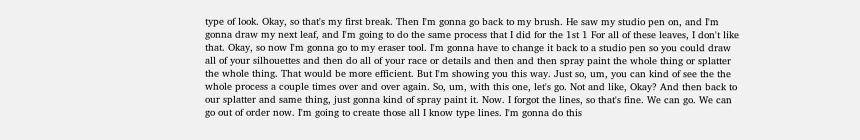type of look. Okay, so that's my first break. Then I'm gonna go back to my brush. He saw my studio pen on, and I'm gonna draw my next leaf, and I'm going to do the same process that I did for the 1st 1 For all of these leaves, I don't like that. Okay, so now I'm gonna go to my eraser tool. I'm gonna have to change it back to a studio pen so you could draw all of your silhouettes and then do all of your race or details and then and then spray paint the whole thing or splatter the whole thing. That would be more efficient. But I'm showing you this way. Just so, um, you can kind of see the the whole process a couple times over and over again. So, um, with this one, let's go. Not and like, Okay? And then back to our splatter and same thing, just gonna kind of spray paint it. Now. I forgot the lines, so that's fine. We can go. We can go out of order now. I'm going to create those all I know type lines. I'm gonna do this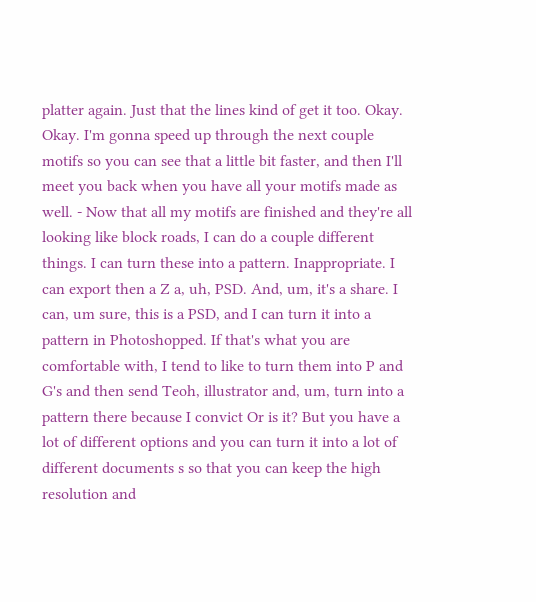platter again. Just that the lines kind of get it too. Okay. Okay. I'm gonna speed up through the next couple motifs so you can see that a little bit faster, and then I'll meet you back when you have all your motifs made as well. - Now that all my motifs are finished and they're all looking like block roads, I can do a couple different things. I can turn these into a pattern. Inappropriate. I can export then a Z a, uh, PSD. And, um, it's a share. I can, um sure, this is a PSD, and I can turn it into a pattern in Photoshopped. If that's what you are comfortable with, I tend to like to turn them into P and G's and then send Teoh, illustrator and, um, turn into a pattern there because I convict Or is it? But you have a lot of different options and you can turn it into a lot of different documents s so that you can keep the high resolution and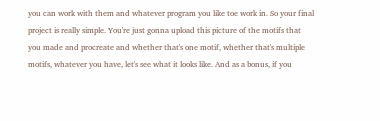you can work with them and whatever program you like toe work in. So your final project is really simple. You're just gonna upload this picture of the motifs that you made and procreate and whether that's one motif, whether that's multiple motifs, whatever you have, let's see what it looks like. And as a bonus, if you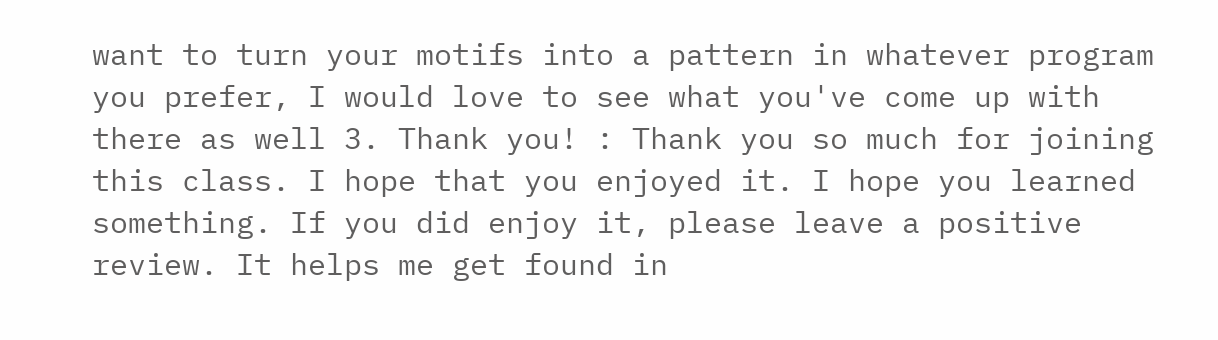want to turn your motifs into a pattern in whatever program you prefer, I would love to see what you've come up with there as well 3. Thank you! : Thank you so much for joining this class. I hope that you enjoyed it. I hope you learned something. If you did enjoy it, please leave a positive review. It helps me get found in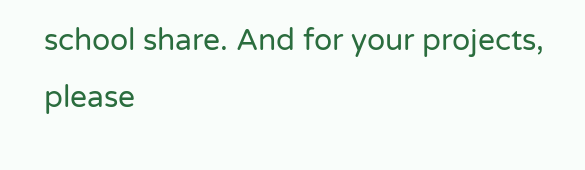school share. And for your projects, please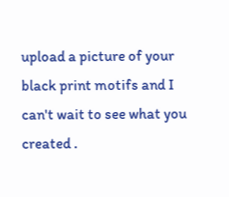upload a picture of your black print motifs and I can't wait to see what you created .